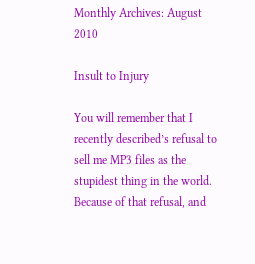Monthly Archives: August 2010

Insult to Injury

You will remember that I recently described’s refusal to sell me MP3 files as the stupidest thing in the world.  Because of that refusal, and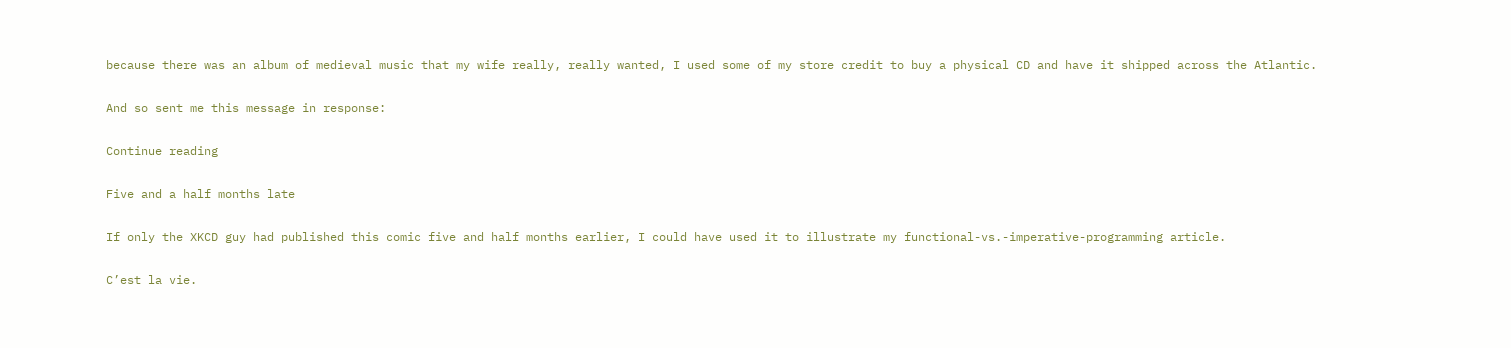because there was an album of medieval music that my wife really, really wanted, I used some of my store credit to buy a physical CD and have it shipped across the Atlantic.

And so sent me this message in response:

Continue reading

Five and a half months late

If only the XKCD guy had published this comic five and half months earlier, I could have used it to illustrate my functional-vs.-imperative-programming article.

C’est la vie.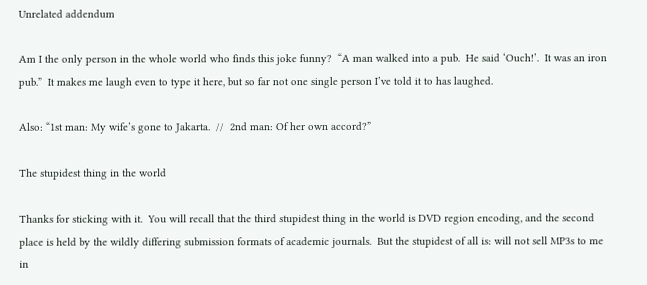Unrelated addendum

Am I the only person in the whole world who finds this joke funny?  “A man walked into a pub.  He said ‘Ouch!’.  It was an iron pub.”  It makes me laugh even to type it here, but so far not one single person I’ve told it to has laughed.

Also: “1st man: My wife’s gone to Jakarta.  //  2nd man: Of her own accord?”

The stupidest thing in the world

Thanks for sticking with it.  You will recall that the third stupidest thing in the world is DVD region encoding, and the second place is held by the wildly differing submission formats of academic journals.  But the stupidest of all is: will not sell MP3s to me in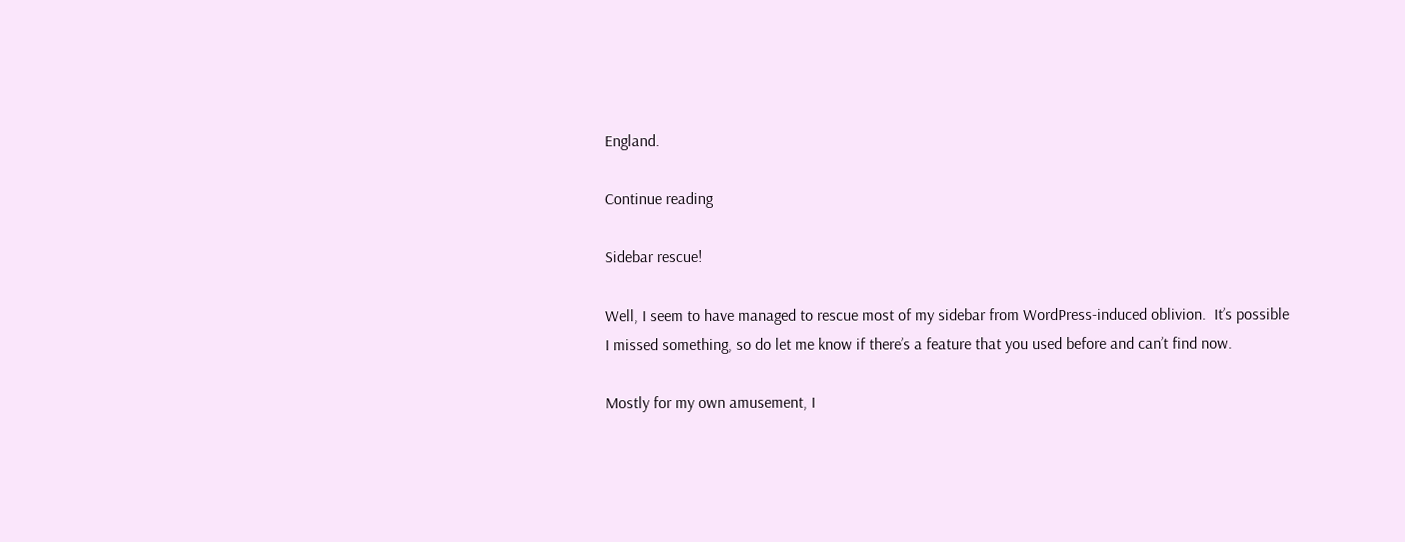England.

Continue reading

Sidebar rescue!

Well, I seem to have managed to rescue most of my sidebar from WordPress-induced oblivion.  It’s possible I missed something, so do let me know if there’s a feature that you used before and can’t find now.

Mostly for my own amusement, I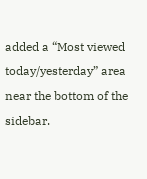added a “Most viewed today/yesterday” area near the bottom of the sidebar.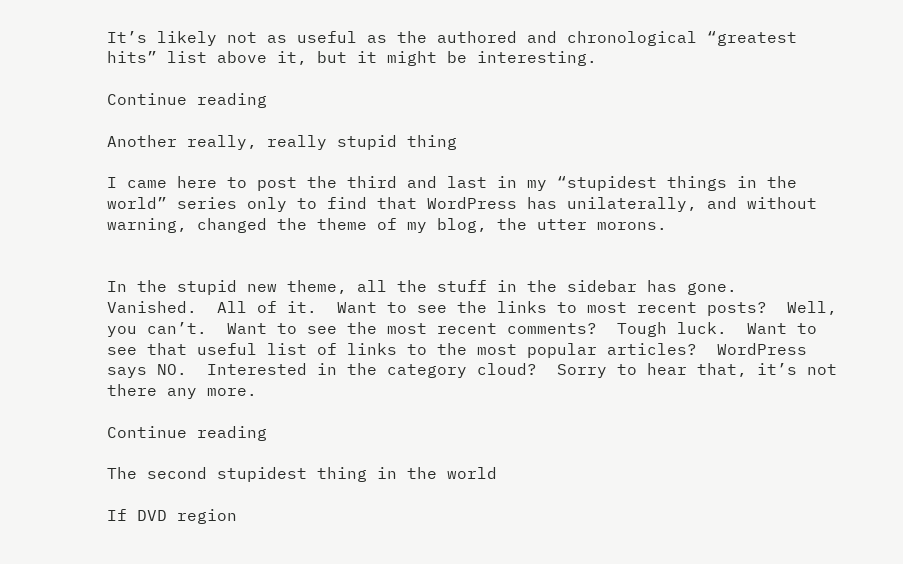It’s likely not as useful as the authored and chronological “greatest hits” list above it, but it might be interesting.

Continue reading

Another really, really stupid thing

I came here to post the third and last in my “stupidest things in the world” series only to find that WordPress has unilaterally, and without warning, changed the theme of my blog, the utter morons.


In the stupid new theme, all the stuff in the sidebar has gone.  Vanished.  All of it.  Want to see the links to most recent posts?  Well, you can’t.  Want to see the most recent comments?  Tough luck.  Want to see that useful list of links to the most popular articles?  WordPress says NO.  Interested in the category cloud?  Sorry to hear that, it’s not there any more.

Continue reading

The second stupidest thing in the world

If DVD region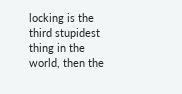locking is the third stupidest thing in the world, then the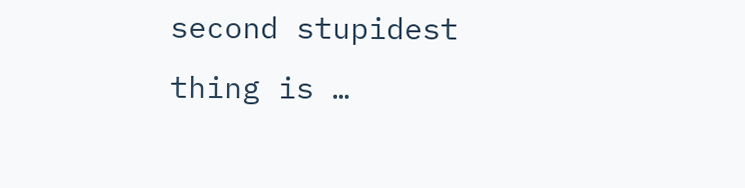second stupidest thing is …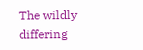The wildly differing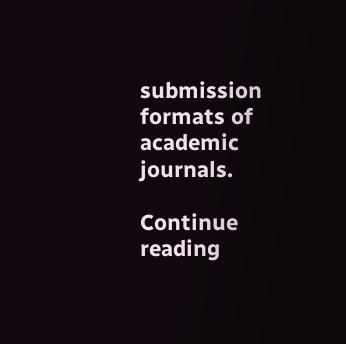submission formats of academic journals.

Continue reading